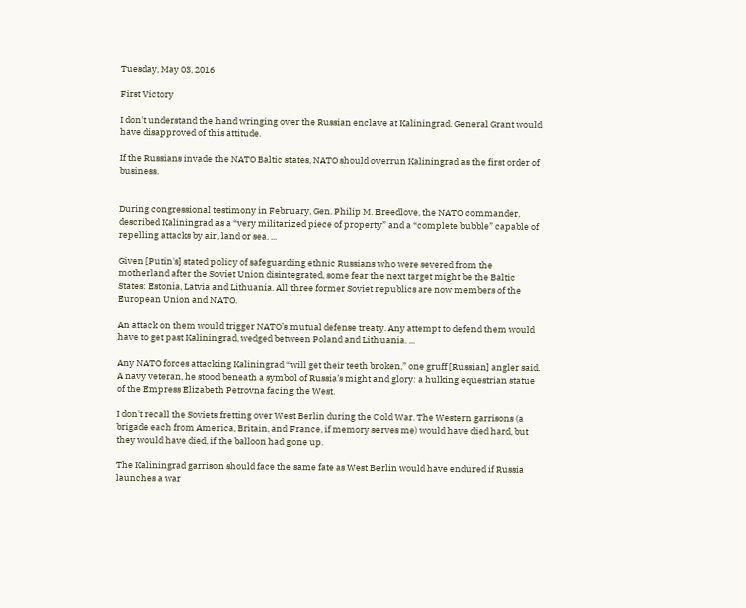Tuesday, May 03, 2016

First Victory

I don't understand the hand wringing over the Russian enclave at Kaliningrad. General Grant would have disapproved of this attitude.

If the Russians invade the NATO Baltic states, NATO should overrun Kaliningrad as the first order of business.


During congressional testimony in February, Gen. Philip M. Breedlove, the NATO commander, described Kaliningrad as a “very militarized piece of property” and a “complete bubble” capable of repelling attacks by air, land or sea. ...

Given [Putin's] stated policy of safeguarding ethnic Russians who were severed from the motherland after the Soviet Union disintegrated, some fear the next target might be the Baltic States: Estonia, Latvia and Lithuania. All three former Soviet republics are now members of the European Union and NATO.

An attack on them would trigger NATO’s mutual defense treaty. Any attempt to defend them would have to get past Kaliningrad, wedged between Poland and Lithuania. ...

Any NATO forces attacking Kaliningrad “will get their teeth broken,” one gruff [Russian] angler said. A navy veteran, he stood beneath a symbol of Russia’s might and glory: a hulking equestrian statue of the Empress Elizabeth Petrovna facing the West.

I don't recall the Soviets fretting over West Berlin during the Cold War. The Western garrisons (a brigade each from America, Britain, and France, if memory serves me) would have died hard, but they would have died, if the balloon had gone up.

The Kaliningrad garrison should face the same fate as West Berlin would have endured if Russia launches a war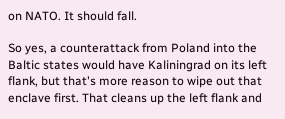on NATO. It should fall.

So yes, a counterattack from Poland into the Baltic states would have Kaliningrad on its left flank, but that's more reason to wipe out that enclave first. That cleans up the left flank and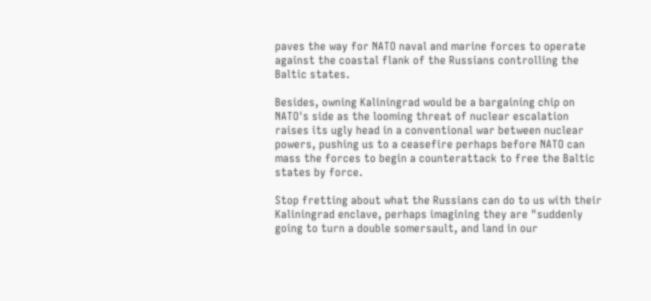paves the way for NATO naval and marine forces to operate against the coastal flank of the Russians controlling the Baltic states.

Besides, owning Kaliningrad would be a bargaining chip on NATO's side as the looming threat of nuclear escalation raises its ugly head in a conventional war between nuclear powers, pushing us to a ceasefire perhaps before NATO can mass the forces to begin a counterattack to free the Baltic states by force.

Stop fretting about what the Russians can do to us with their Kaliningrad enclave, perhaps imagining they are "suddenly going to turn a double somersault, and land in our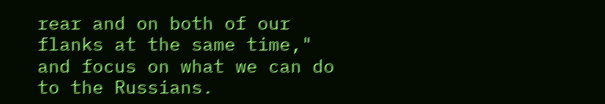rear and on both of our flanks at the same time," and focus on what we can do to the Russians.